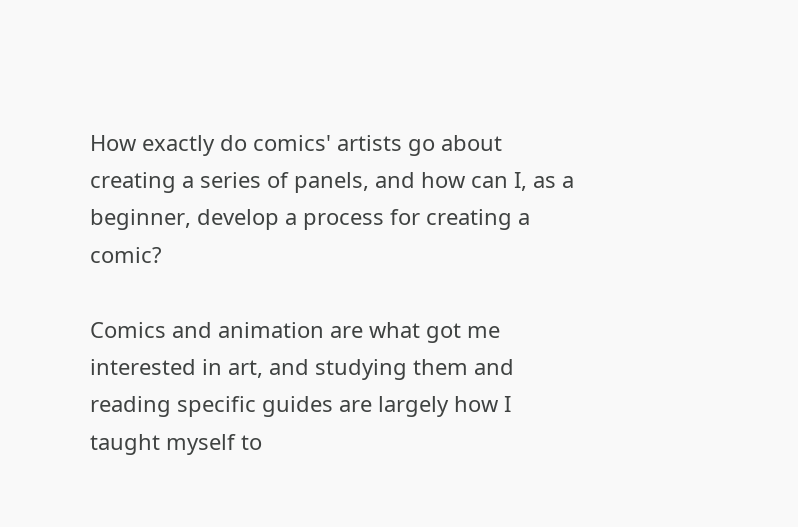How exactly do comics' artists go about creating a series of panels, and how can I, as a beginner, develop a process for creating a comic?

Comics and animation are what got me interested in art, and studying them and reading specific guides are largely how I taught myself to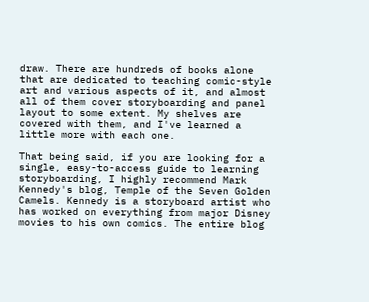draw. There are hundreds of books alone that are dedicated to teaching comic-style art and various aspects of it, and almost all of them cover storyboarding and panel layout to some extent. My shelves are covered with them, and I've learned a little more with each one.

That being said, if you are looking for a single, easy-to-access guide to learning storyboarding, I highly recommend Mark Kennedy's blog, Temple of the Seven Golden Camels. Kennedy is a storyboard artist who has worked on everything from major Disney movies to his own comics. The entire blog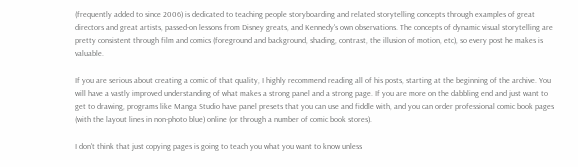(frequently added to since 2006) is dedicated to teaching people storyboarding and related storytelling concepts through examples of great directors and great artists, passed-on lessons from Disney greats, and Kennedy's own observations. The concepts of dynamic visual storytelling are pretty consistent through film and comics (foreground and background, shading, contrast, the illusion of motion, etc), so every post he makes is valuable.

If you are serious about creating a comic of that quality, I highly recommend reading all of his posts, starting at the beginning of the archive. You will have a vastly improved understanding of what makes a strong panel and a strong page. If you are more on the dabbling end and just want to get to drawing, programs like Manga Studio have panel presets that you can use and fiddle with, and you can order professional comic book pages (with the layout lines in non-photo blue) online (or through a number of comic book stores).

I don't think that just copying pages is going to teach you what you want to know unless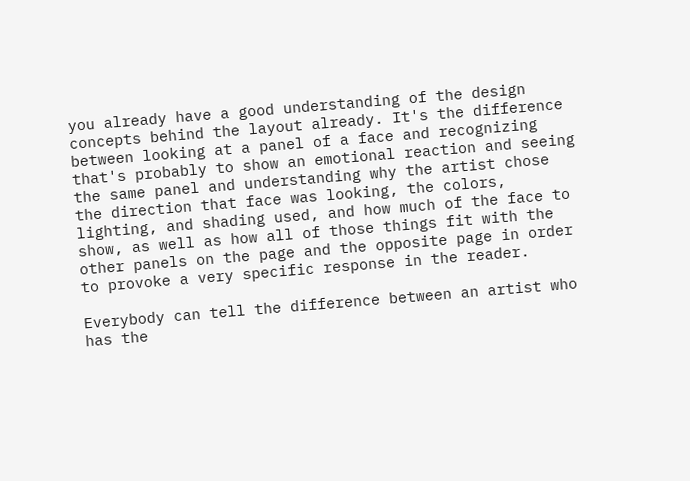you already have a good understanding of the design concepts behind the layout already. It's the difference between looking at a panel of a face and recognizing that's probably to show an emotional reaction and seeing the same panel and understanding why the artist chose the direction that face was looking, the colors, lighting, and shading used, and how much of the face to show, as well as how all of those things fit with the other panels on the page and the opposite page in order to provoke a very specific response in the reader.

Everybody can tell the difference between an artist who has the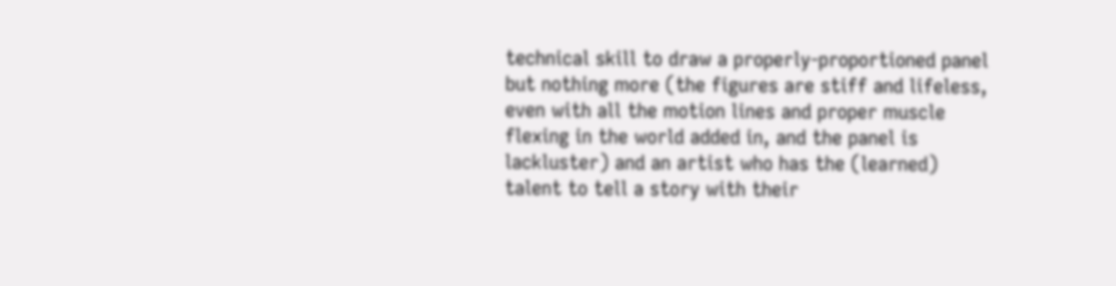technical skill to draw a properly-proportioned panel but nothing more (the figures are stiff and lifeless, even with all the motion lines and proper muscle flexing in the world added in, and the panel is lackluster) and an artist who has the (learned) talent to tell a story with their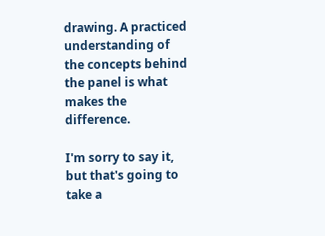drawing. A practiced understanding of the concepts behind the panel is what makes the difference.

I'm sorry to say it, but that's going to take a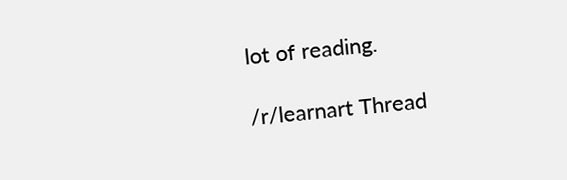lot of reading.

/r/learnart Thread